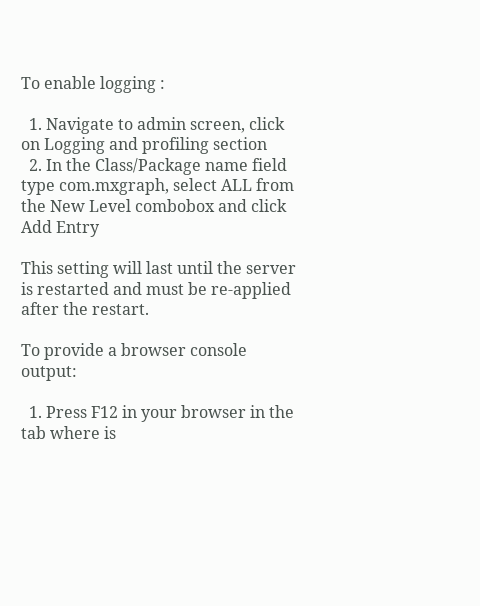To enable logging :

  1. Navigate to admin screen, click on Logging and profiling section
  2. In the Class/Package name field type com.mxgraph, select ALL from the New Level combobox and click Add Entry

This setting will last until the server is restarted and must be re-applied after the restart.

To provide a browser console output:

  1. Press F12 in your browser in the tab where is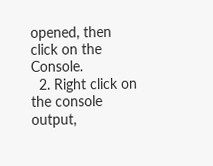opened, then click on the Console.
  2. Right click on the console output,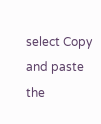select Copy and paste the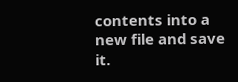contents into a new file and save it.